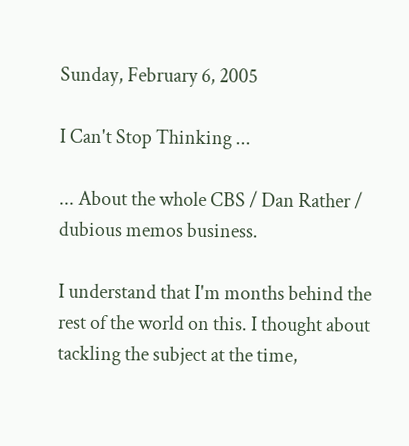Sunday, February 6, 2005

I Can't Stop Thinking ...

... About the whole CBS / Dan Rather / dubious memos business.

I understand that I'm months behind the rest of the world on this. I thought about tackling the subject at the time,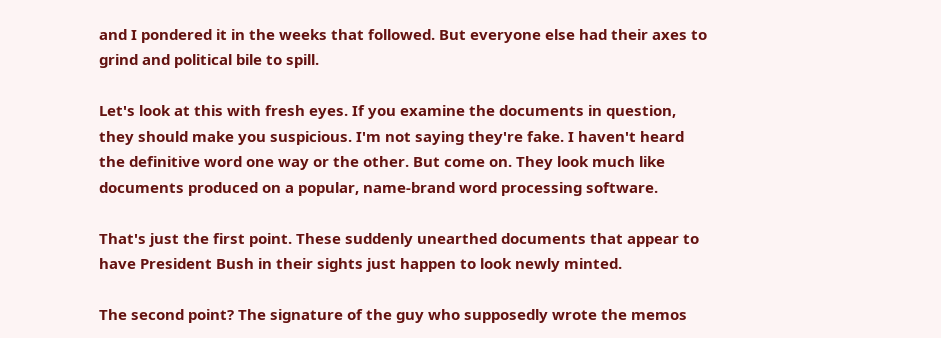and I pondered it in the weeks that followed. But everyone else had their axes to grind and political bile to spill.

Let's look at this with fresh eyes. If you examine the documents in question, they should make you suspicious. I'm not saying they're fake. I haven't heard the definitive word one way or the other. But come on. They look much like documents produced on a popular, name-brand word processing software.

That's just the first point. These suddenly unearthed documents that appear to have President Bush in their sights just happen to look newly minted.

The second point? The signature of the guy who supposedly wrote the memos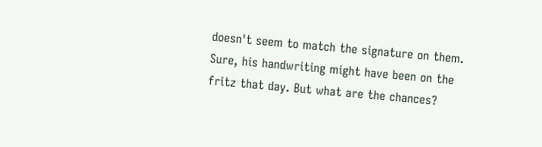doesn't seem to match the signature on them. Sure, his handwriting might have been on the fritz that day. But what are the chances?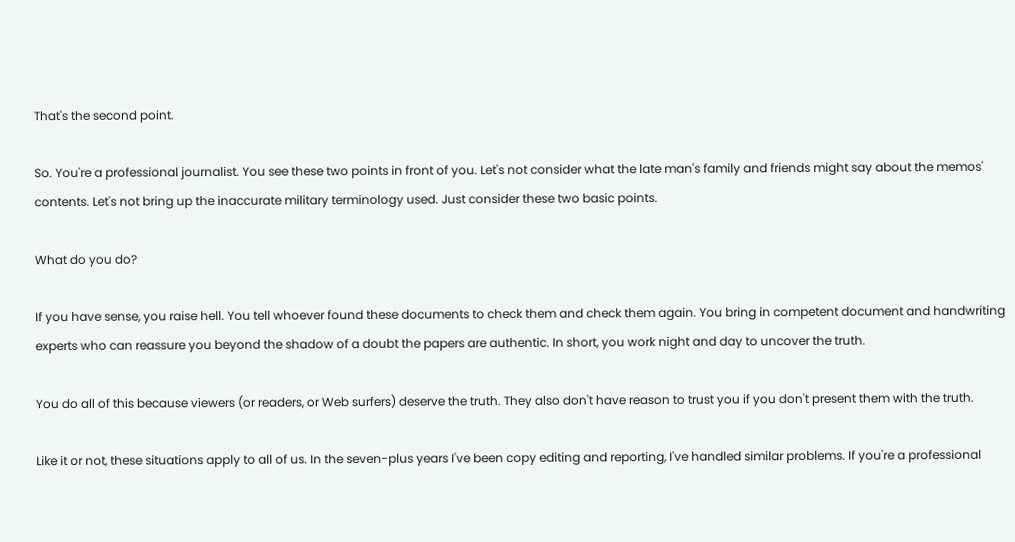That's the second point.

So. You're a professional journalist. You see these two points in front of you. Let's not consider what the late man's family and friends might say about the memos' contents. Let's not bring up the inaccurate military terminology used. Just consider these two basic points.

What do you do?

If you have sense, you raise hell. You tell whoever found these documents to check them and check them again. You bring in competent document and handwriting experts who can reassure you beyond the shadow of a doubt the papers are authentic. In short, you work night and day to uncover the truth.

You do all of this because viewers (or readers, or Web surfers) deserve the truth. They also don't have reason to trust you if you don't present them with the truth.

Like it or not, these situations apply to all of us. In the seven-plus years I've been copy editing and reporting, I've handled similar problems. If you're a professional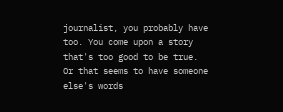journalist, you probably have too. You come upon a story that's too good to be true. Or that seems to have someone else's words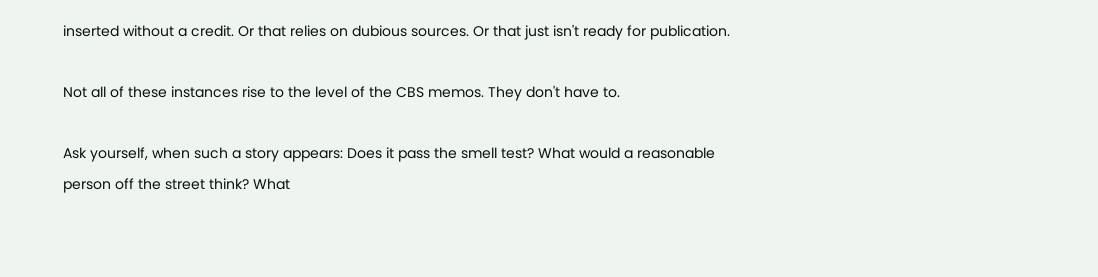inserted without a credit. Or that relies on dubious sources. Or that just isn't ready for publication.

Not all of these instances rise to the level of the CBS memos. They don't have to.

Ask yourself, when such a story appears: Does it pass the smell test? What would a reasonable person off the street think? What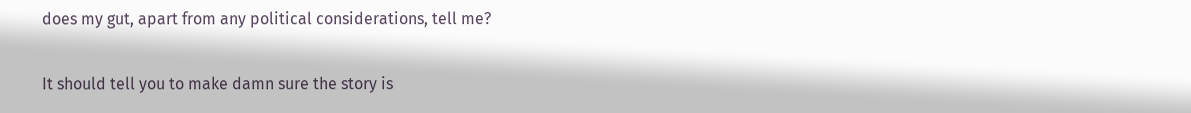does my gut, apart from any political considerations, tell me?

It should tell you to make damn sure the story is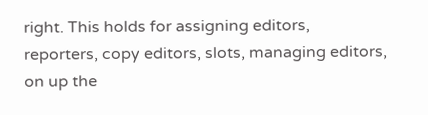right. This holds for assigning editors, reporters, copy editors, slots, managing editors, on up the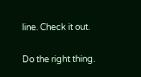line. Check it out.

Do the right thing.